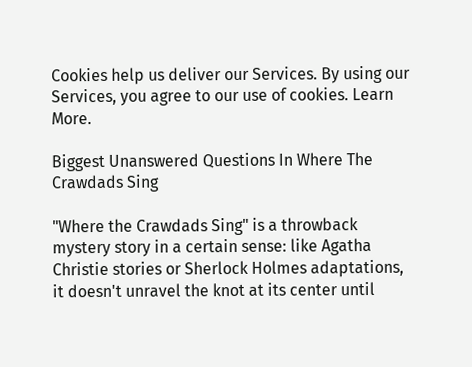Cookies help us deliver our Services. By using our Services, you agree to our use of cookies. Learn More.

Biggest Unanswered Questions In Where The Crawdads Sing

"Where the Crawdads Sing" is a throwback mystery story in a certain sense: like Agatha Christie stories or Sherlock Holmes adaptations, it doesn't unravel the knot at its center until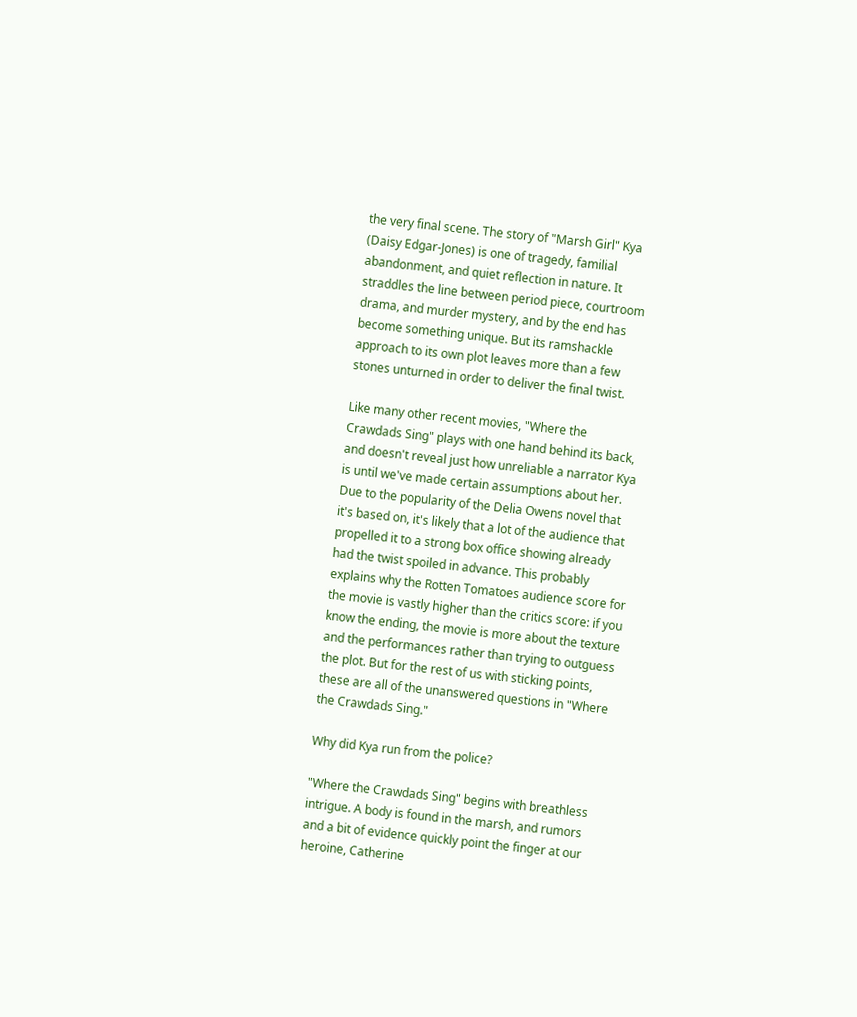the very final scene. The story of "Marsh Girl" Kya (Daisy Edgar-Jones) is one of tragedy, familial abandonment, and quiet reflection in nature. It straddles the line between period piece, courtroom drama, and murder mystery, and by the end has become something unique. But its ramshackle approach to its own plot leaves more than a few stones unturned in order to deliver the final twist.

Like many other recent movies, "Where the Crawdads Sing" plays with one hand behind its back, and doesn't reveal just how unreliable a narrator Kya is until we've made certain assumptions about her. Due to the popularity of the Delia Owens novel that it's based on, it's likely that a lot of the audience that propelled it to a strong box office showing already had the twist spoiled in advance. This probably explains why the Rotten Tomatoes audience score for the movie is vastly higher than the critics score: if you know the ending, the movie is more about the texture and the performances rather than trying to outguess the plot. But for the rest of us with sticking points, these are all of the unanswered questions in "Where the Crawdads Sing."

Why did Kya run from the police?

"Where the Crawdads Sing" begins with breathless intrigue. A body is found in the marsh, and rumors and a bit of evidence quickly point the finger at our heroine, Catherine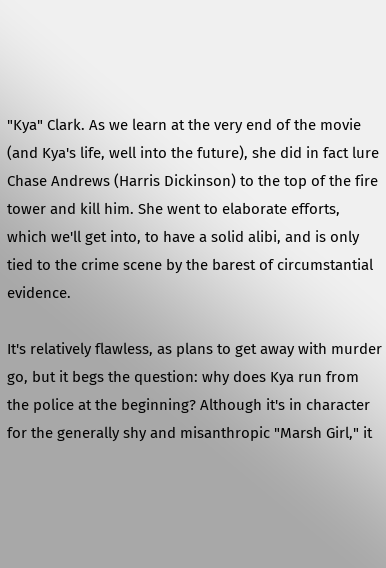"Kya" Clark. As we learn at the very end of the movie (and Kya's life, well into the future), she did in fact lure Chase Andrews (Harris Dickinson) to the top of the fire tower and kill him. She went to elaborate efforts, which we'll get into, to have a solid alibi, and is only tied to the crime scene by the barest of circumstantial evidence.

It's relatively flawless, as plans to get away with murder go, but it begs the question: why does Kya run from the police at the beginning? Although it's in character for the generally shy and misanthropic "Marsh Girl," it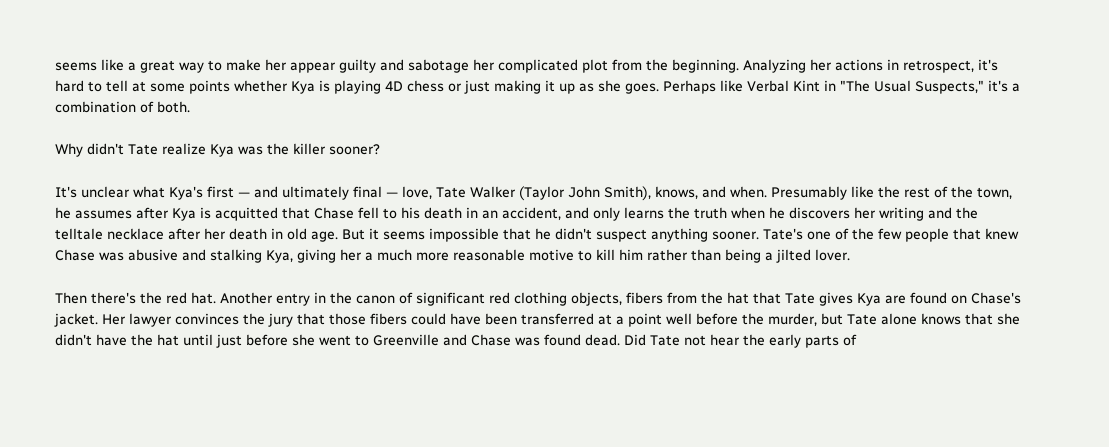seems like a great way to make her appear guilty and sabotage her complicated plot from the beginning. Analyzing her actions in retrospect, it's hard to tell at some points whether Kya is playing 4D chess or just making it up as she goes. Perhaps like Verbal Kint in "The Usual Suspects," it's a combination of both.

Why didn't Tate realize Kya was the killer sooner?

It's unclear what Kya's first — and ultimately final — love, Tate Walker (Taylor John Smith), knows, and when. Presumably like the rest of the town, he assumes after Kya is acquitted that Chase fell to his death in an accident, and only learns the truth when he discovers her writing and the telltale necklace after her death in old age. But it seems impossible that he didn't suspect anything sooner. Tate's one of the few people that knew Chase was abusive and stalking Kya, giving her a much more reasonable motive to kill him rather than being a jilted lover.

Then there's the red hat. Another entry in the canon of significant red clothing objects, fibers from the hat that Tate gives Kya are found on Chase's jacket. Her lawyer convinces the jury that those fibers could have been transferred at a point well before the murder, but Tate alone knows that she didn't have the hat until just before she went to Greenville and Chase was found dead. Did Tate not hear the early parts of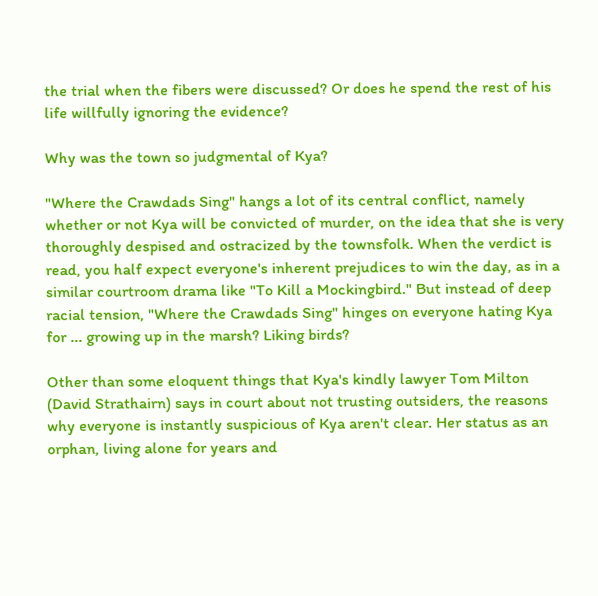the trial when the fibers were discussed? Or does he spend the rest of his life willfully ignoring the evidence?

Why was the town so judgmental of Kya?

"Where the Crawdads Sing" hangs a lot of its central conflict, namely whether or not Kya will be convicted of murder, on the idea that she is very thoroughly despised and ostracized by the townsfolk. When the verdict is read, you half expect everyone's inherent prejudices to win the day, as in a similar courtroom drama like "To Kill a Mockingbird." But instead of deep racial tension, "Where the Crawdads Sing" hinges on everyone hating Kya for ... growing up in the marsh? Liking birds?

Other than some eloquent things that Kya's kindly lawyer Tom Milton (David Strathairn) says in court about not trusting outsiders, the reasons why everyone is instantly suspicious of Kya aren't clear. Her status as an orphan, living alone for years and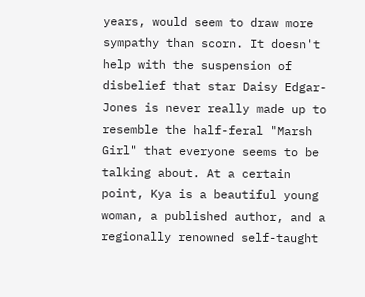years, would seem to draw more sympathy than scorn. It doesn't help with the suspension of disbelief that star Daisy Edgar-Jones is never really made up to resemble the half-feral "Marsh Girl" that everyone seems to be talking about. At a certain point, Kya is a beautiful young woman, a published author, and a regionally renowned self-taught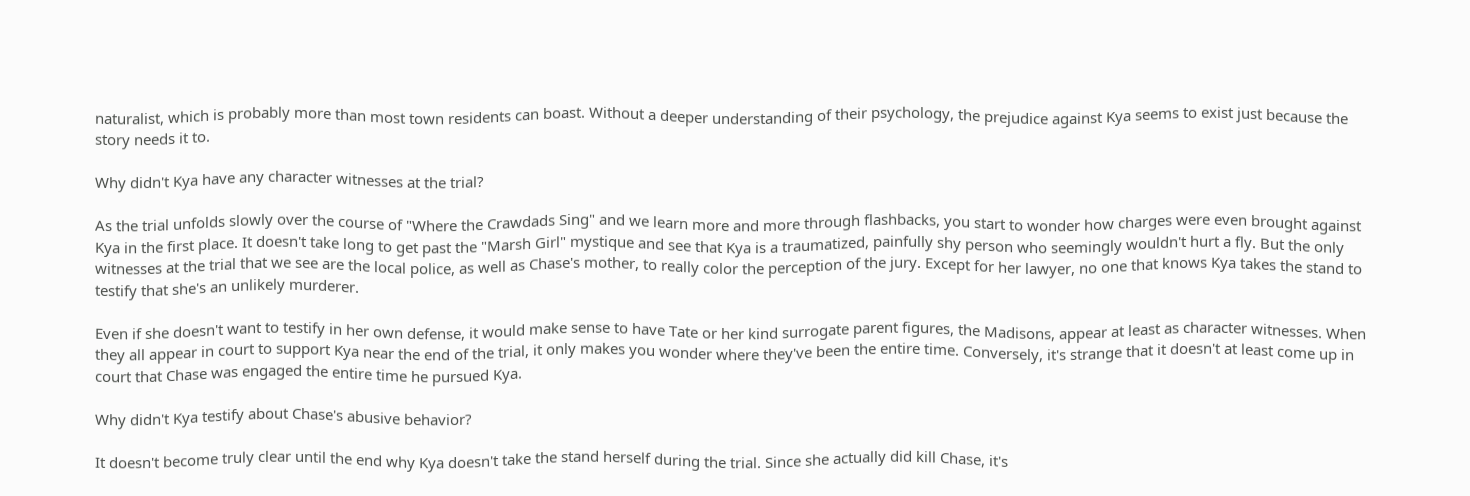naturalist, which is probably more than most town residents can boast. Without a deeper understanding of their psychology, the prejudice against Kya seems to exist just because the story needs it to.

Why didn't Kya have any character witnesses at the trial?

As the trial unfolds slowly over the course of "Where the Crawdads Sing" and we learn more and more through flashbacks, you start to wonder how charges were even brought against Kya in the first place. It doesn't take long to get past the "Marsh Girl" mystique and see that Kya is a traumatized, painfully shy person who seemingly wouldn't hurt a fly. But the only witnesses at the trial that we see are the local police, as well as Chase's mother, to really color the perception of the jury. Except for her lawyer, no one that knows Kya takes the stand to testify that she's an unlikely murderer.

Even if she doesn't want to testify in her own defense, it would make sense to have Tate or her kind surrogate parent figures, the Madisons, appear at least as character witnesses. When they all appear in court to support Kya near the end of the trial, it only makes you wonder where they've been the entire time. Conversely, it's strange that it doesn't at least come up in court that Chase was engaged the entire time he pursued Kya.

Why didn't Kya testify about Chase's abusive behavior?

It doesn't become truly clear until the end why Kya doesn't take the stand herself during the trial. Since she actually did kill Chase, it's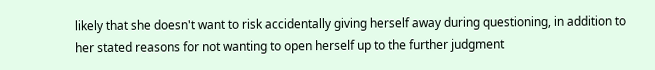likely that she doesn't want to risk accidentally giving herself away during questioning, in addition to her stated reasons for not wanting to open herself up to the further judgment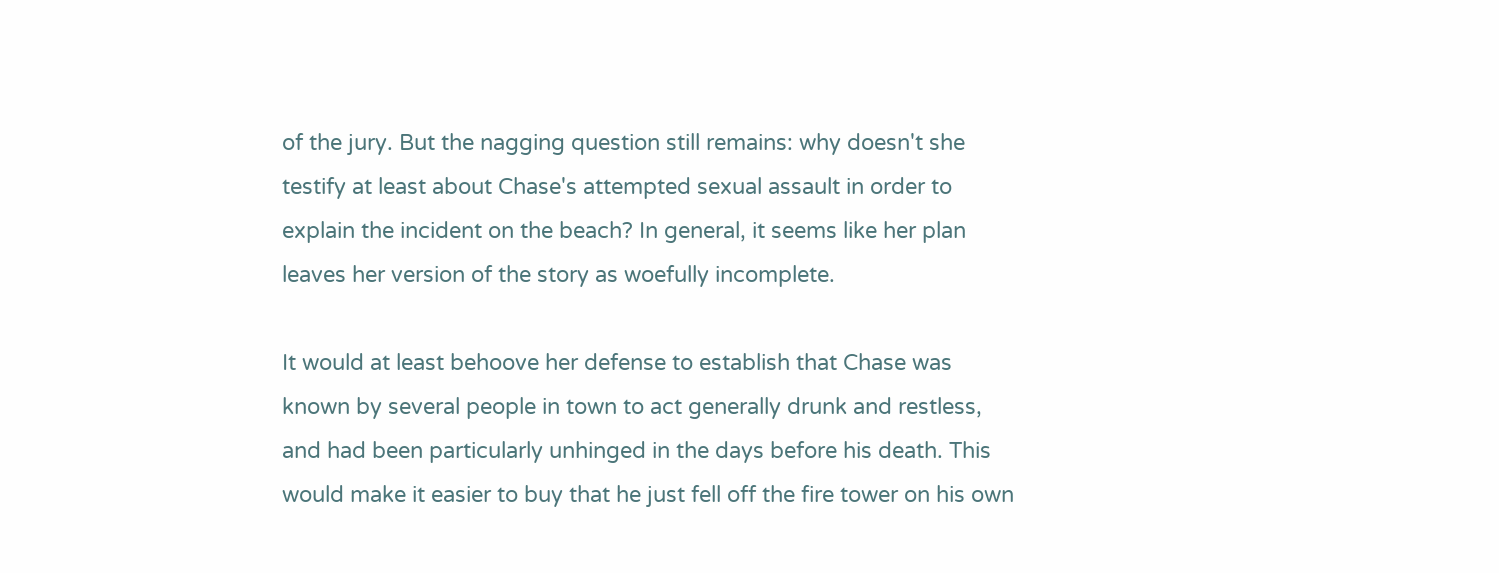of the jury. But the nagging question still remains: why doesn't she testify at least about Chase's attempted sexual assault in order to explain the incident on the beach? In general, it seems like her plan leaves her version of the story as woefully incomplete.

It would at least behoove her defense to establish that Chase was known by several people in town to act generally drunk and restless, and had been particularly unhinged in the days before his death. This would make it easier to buy that he just fell off the fire tower on his own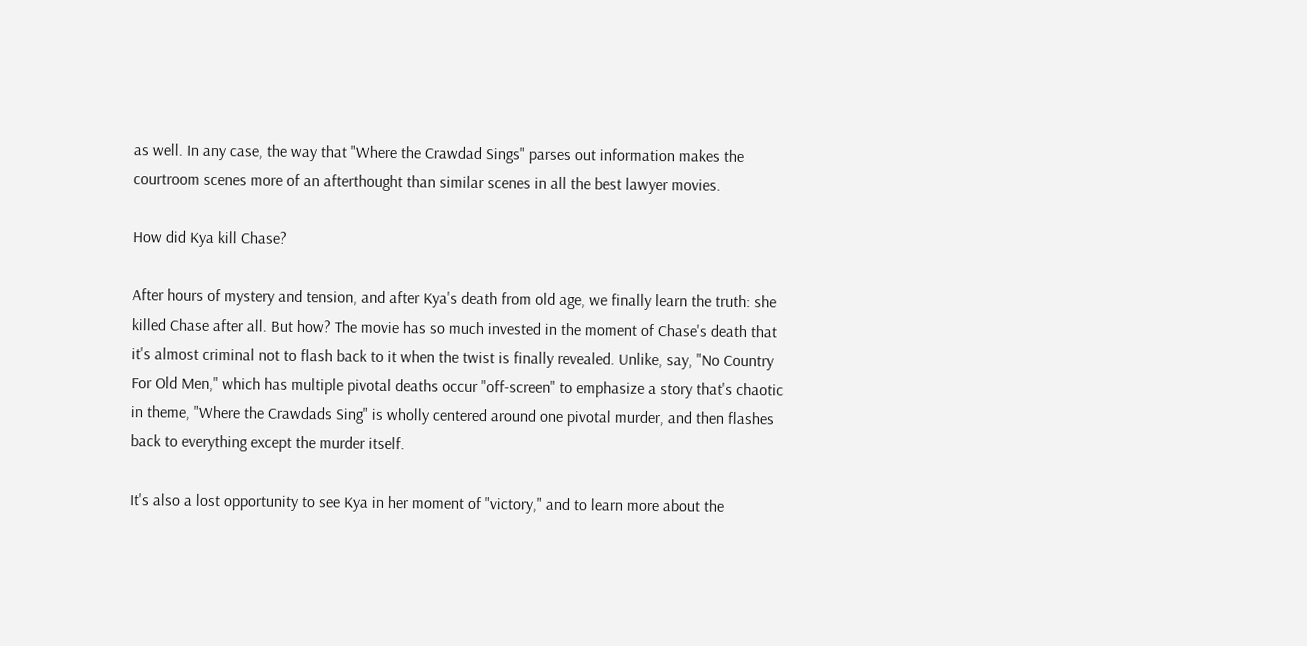as well. In any case, the way that "Where the Crawdad Sings" parses out information makes the courtroom scenes more of an afterthought than similar scenes in all the best lawyer movies.

How did Kya kill Chase?

After hours of mystery and tension, and after Kya's death from old age, we finally learn the truth: she killed Chase after all. But how? The movie has so much invested in the moment of Chase's death that it's almost criminal not to flash back to it when the twist is finally revealed. Unlike, say, "No Country For Old Men," which has multiple pivotal deaths occur "off-screen" to emphasize a story that's chaotic in theme, "Where the Crawdads Sing" is wholly centered around one pivotal murder, and then flashes back to everything except the murder itself.

It's also a lost opportunity to see Kya in her moment of "victory," and to learn more about the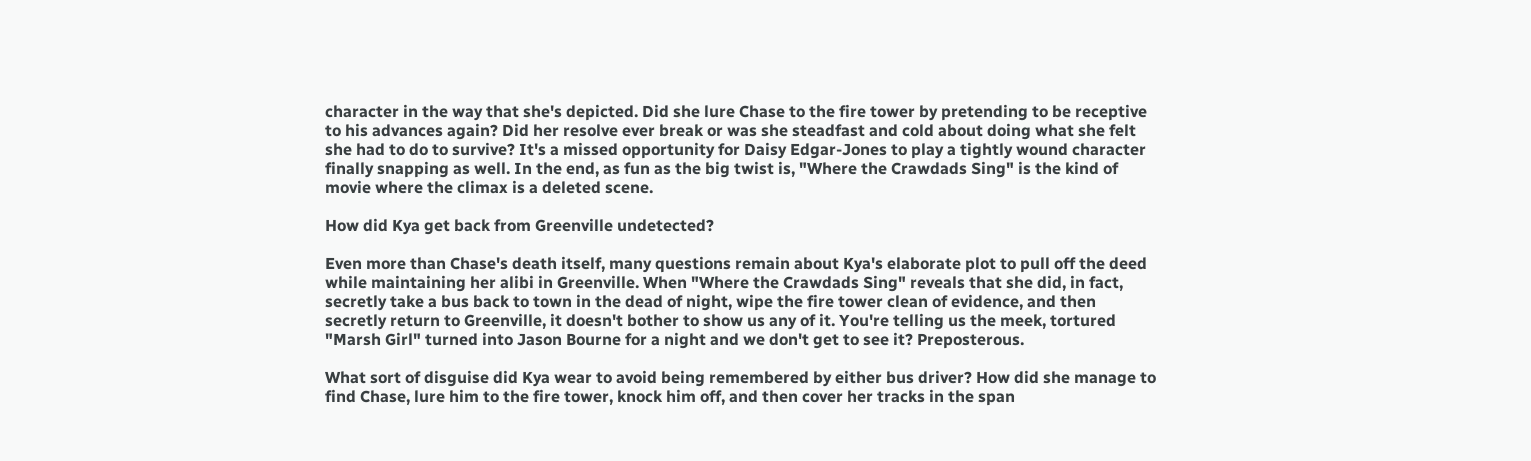character in the way that she's depicted. Did she lure Chase to the fire tower by pretending to be receptive to his advances again? Did her resolve ever break or was she steadfast and cold about doing what she felt she had to do to survive? It's a missed opportunity for Daisy Edgar-Jones to play a tightly wound character finally snapping as well. In the end, as fun as the big twist is, "Where the Crawdads Sing" is the kind of movie where the climax is a deleted scene.

How did Kya get back from Greenville undetected?

Even more than Chase's death itself, many questions remain about Kya's elaborate plot to pull off the deed while maintaining her alibi in Greenville. When "Where the Crawdads Sing" reveals that she did, in fact, secretly take a bus back to town in the dead of night, wipe the fire tower clean of evidence, and then secretly return to Greenville, it doesn't bother to show us any of it. You're telling us the meek, tortured "Marsh Girl" turned into Jason Bourne for a night and we don't get to see it? Preposterous.

What sort of disguise did Kya wear to avoid being remembered by either bus driver? How did she manage to find Chase, lure him to the fire tower, knock him off, and then cover her tracks in the span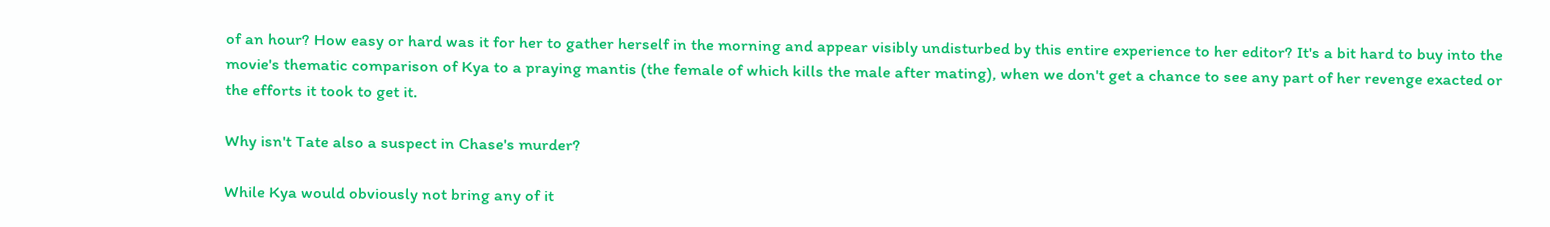of an hour? How easy or hard was it for her to gather herself in the morning and appear visibly undisturbed by this entire experience to her editor? It's a bit hard to buy into the movie's thematic comparison of Kya to a praying mantis (the female of which kills the male after mating), when we don't get a chance to see any part of her revenge exacted or the efforts it took to get it.

Why isn't Tate also a suspect in Chase's murder?

While Kya would obviously not bring any of it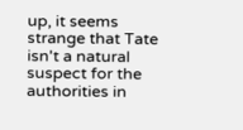up, it seems strange that Tate isn't a natural suspect for the authorities in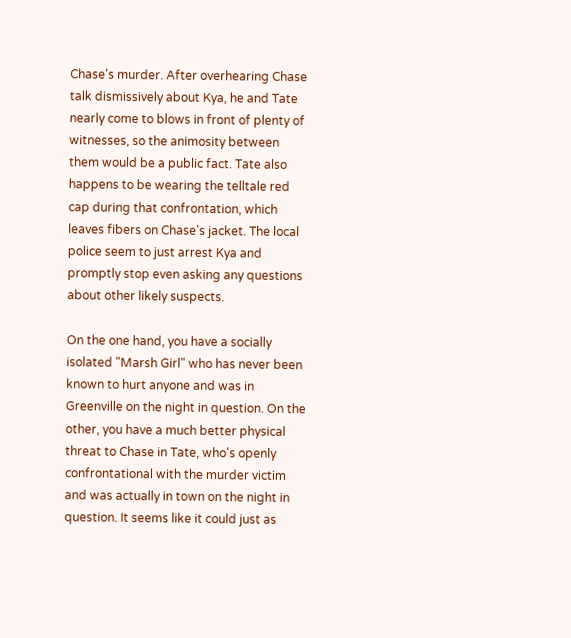Chase's murder. After overhearing Chase talk dismissively about Kya, he and Tate nearly come to blows in front of plenty of witnesses, so the animosity between them would be a public fact. Tate also happens to be wearing the telltale red cap during that confrontation, which leaves fibers on Chase's jacket. The local police seem to just arrest Kya and promptly stop even asking any questions about other likely suspects.

On the one hand, you have a socially isolated "Marsh Girl" who has never been known to hurt anyone and was in Greenville on the night in question. On the other, you have a much better physical threat to Chase in Tate, who's openly confrontational with the murder victim and was actually in town on the night in question. It seems like it could just as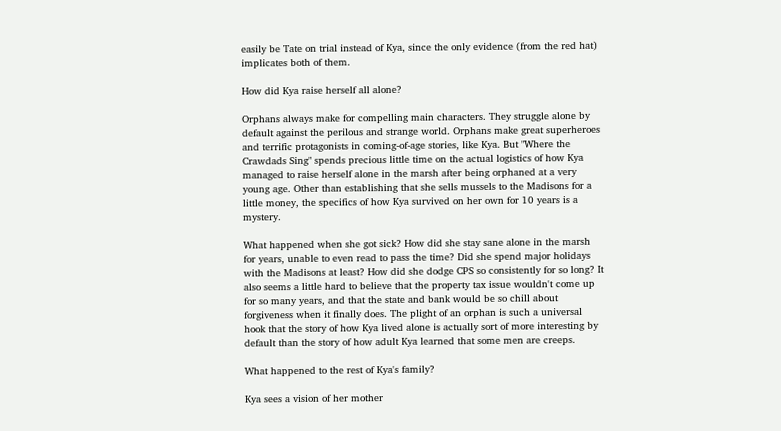easily be Tate on trial instead of Kya, since the only evidence (from the red hat) implicates both of them.

How did Kya raise herself all alone?

Orphans always make for compelling main characters. They struggle alone by default against the perilous and strange world. Orphans make great superheroes and terrific protagonists in coming-of-age stories, like Kya. But "Where the Crawdads Sing" spends precious little time on the actual logistics of how Kya managed to raise herself alone in the marsh after being orphaned at a very young age. Other than establishing that she sells mussels to the Madisons for a little money, the specifics of how Kya survived on her own for 10 years is a mystery.

What happened when she got sick? How did she stay sane alone in the marsh for years, unable to even read to pass the time? Did she spend major holidays with the Madisons at least? How did she dodge CPS so consistently for so long? It also seems a little hard to believe that the property tax issue wouldn't come up for so many years, and that the state and bank would be so chill about forgiveness when it finally does. The plight of an orphan is such a universal hook that the story of how Kya lived alone is actually sort of more interesting by default than the story of how adult Kya learned that some men are creeps.

What happened to the rest of Kya's family?

Kya sees a vision of her mother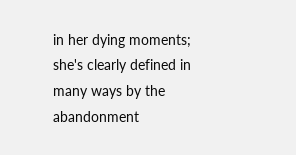in her dying moments; she's clearly defined in many ways by the abandonment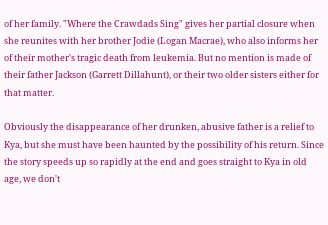of her family. "Where the Crawdads Sing" gives her partial closure when she reunites with her brother Jodie (Logan Macrae), who also informs her of their mother's tragic death from leukemia. But no mention is made of their father Jackson (Garrett Dillahunt), or their two older sisters either for that matter.

Obviously the disappearance of her drunken, abusive father is a relief to Kya, but she must have been haunted by the possibility of his return. Since the story speeds up so rapidly at the end and goes straight to Kya in old age, we don't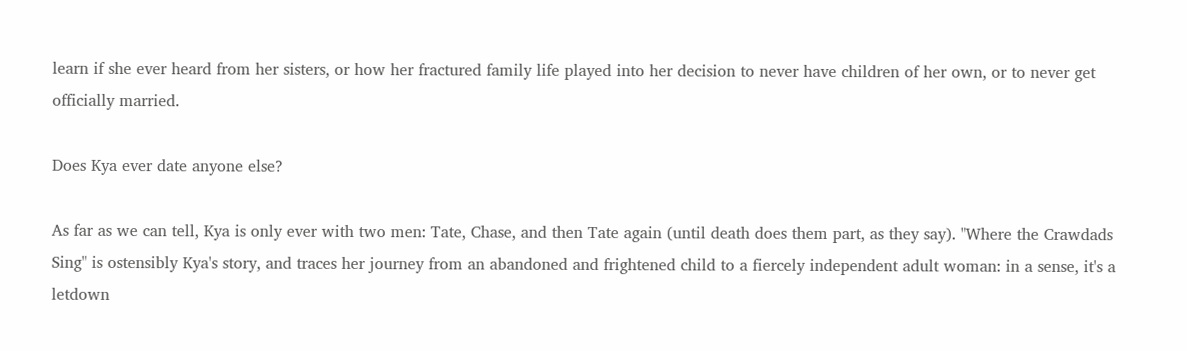learn if she ever heard from her sisters, or how her fractured family life played into her decision to never have children of her own, or to never get officially married.

Does Kya ever date anyone else?

As far as we can tell, Kya is only ever with two men: Tate, Chase, and then Tate again (until death does them part, as they say). "Where the Crawdads Sing" is ostensibly Kya's story, and traces her journey from an abandoned and frightened child to a fiercely independent adult woman: in a sense, it's a letdown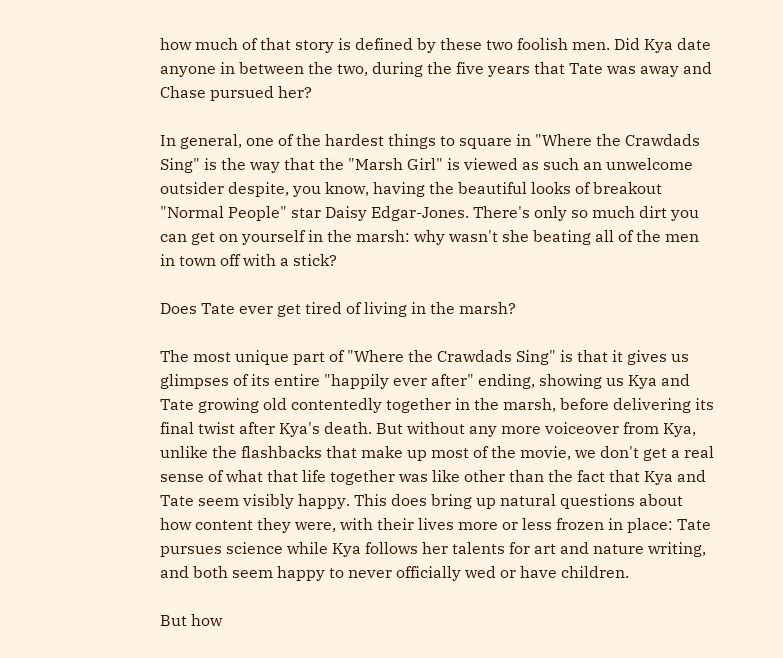how much of that story is defined by these two foolish men. Did Kya date anyone in between the two, during the five years that Tate was away and Chase pursued her?

In general, one of the hardest things to square in "Where the Crawdads Sing" is the way that the "Marsh Girl" is viewed as such an unwelcome outsider despite, you know, having the beautiful looks of breakout "Normal People" star Daisy Edgar-Jones. There's only so much dirt you can get on yourself in the marsh: why wasn't she beating all of the men in town off with a stick?

Does Tate ever get tired of living in the marsh?

The most unique part of "Where the Crawdads Sing" is that it gives us glimpses of its entire "happily ever after" ending, showing us Kya and Tate growing old contentedly together in the marsh, before delivering its final twist after Kya's death. But without any more voiceover from Kya, unlike the flashbacks that make up most of the movie, we don't get a real sense of what that life together was like other than the fact that Kya and Tate seem visibly happy. This does bring up natural questions about how content they were, with their lives more or less frozen in place: Tate pursues science while Kya follows her talents for art and nature writing, and both seem happy to never officially wed or have children.

But how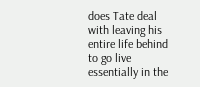does Tate deal with leaving his entire life behind to go live essentially in the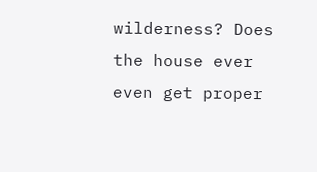wilderness? Does the house ever even get proper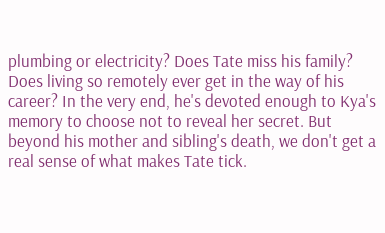plumbing or electricity? Does Tate miss his family? Does living so remotely ever get in the way of his career? In the very end, he's devoted enough to Kya's memory to choose not to reveal her secret. But beyond his mother and sibling's death, we don't get a real sense of what makes Tate tick.